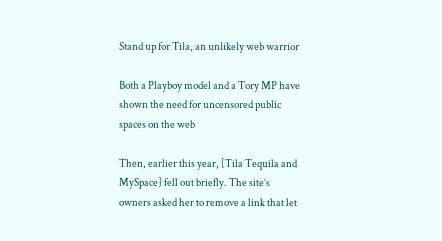Stand up for Tila, an unlikely web warrior

Both a Playboy model and a Tory MP have shown the need for uncensored public spaces on the web

Then, earlier this year, [Tila Tequila and MySpace] fell out briefly. The site’s owners asked her to remove a link that let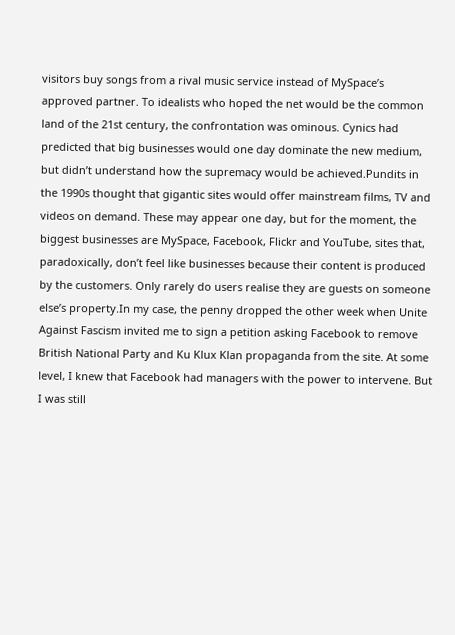visitors buy songs from a rival music service instead of MySpace’s approved partner. To idealists who hoped the net would be the common land of the 21st century, the confrontation was ominous. Cynics had predicted that big businesses would one day dominate the new medium, but didn’t understand how the supremacy would be achieved.Pundits in the 1990s thought that gigantic sites would offer mainstream films, TV and videos on demand. These may appear one day, but for the moment, the biggest businesses are MySpace, Facebook, Flickr and YouTube, sites that, paradoxically, don’t feel like businesses because their content is produced by the customers. Only rarely do users realise they are guests on someone else’s property.In my case, the penny dropped the other week when Unite Against Fascism invited me to sign a petition asking Facebook to remove British National Party and Ku Klux Klan propaganda from the site. At some level, I knew that Facebook had managers with the power to intervene. But I was still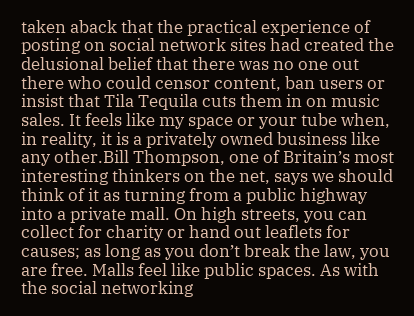taken aback that the practical experience of posting on social network sites had created the delusional belief that there was no one out there who could censor content, ban users or insist that Tila Tequila cuts them in on music sales. It feels like my space or your tube when, in reality, it is a privately owned business like any other.Bill Thompson, one of Britain’s most interesting thinkers on the net, says we should think of it as turning from a public highway into a private mall. On high streets, you can collect for charity or hand out leaflets for causes; as long as you don’t break the law, you are free. Malls feel like public spaces. As with the social networking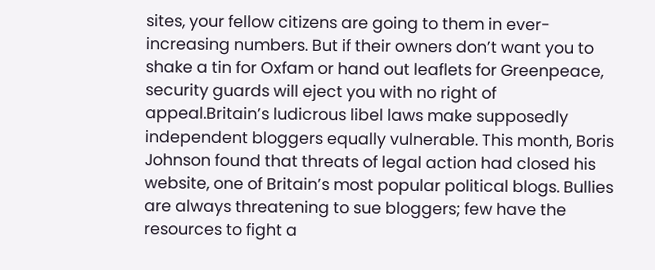sites, your fellow citizens are going to them in ever-increasing numbers. But if their owners don’t want you to shake a tin for Oxfam or hand out leaflets for Greenpeace, security guards will eject you with no right of appeal.Britain’s ludicrous libel laws make supposedly independent bloggers equally vulnerable. This month, Boris Johnson found that threats of legal action had closed his website, one of Britain’s most popular political blogs. Bullies are always threatening to sue bloggers; few have the resources to fight a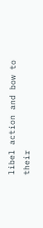libel action and bow to their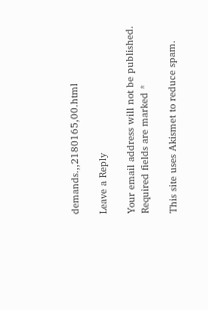demands.,,2180165,00.html

Leave a Reply

Your email address will not be published. Required fields are marked *

This site uses Akismet to reduce spam.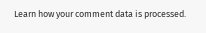Learn how your comment data is processed.